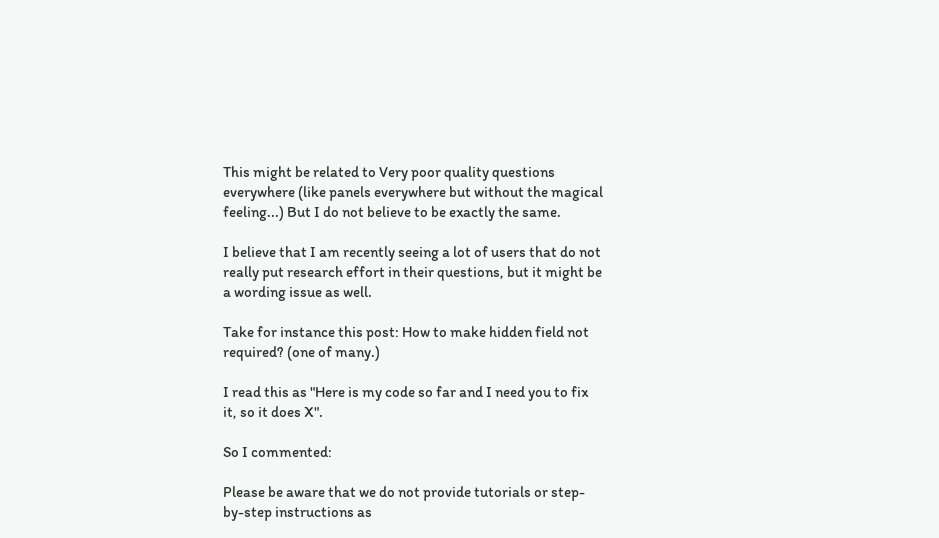This might be related to Very poor quality questions everywhere (like panels everywhere but without the magical feeling...) But I do not believe to be exactly the same.

I believe that I am recently seeing a lot of users that do not really put research effort in their questions, but it might be a wording issue as well.

Take for instance this post: How to make hidden field not required? (one of many.)

I read this as "Here is my code so far and I need you to fix it, so it does X".

So I commented:

Please be aware that we do not provide tutorials or step-by-step instructions as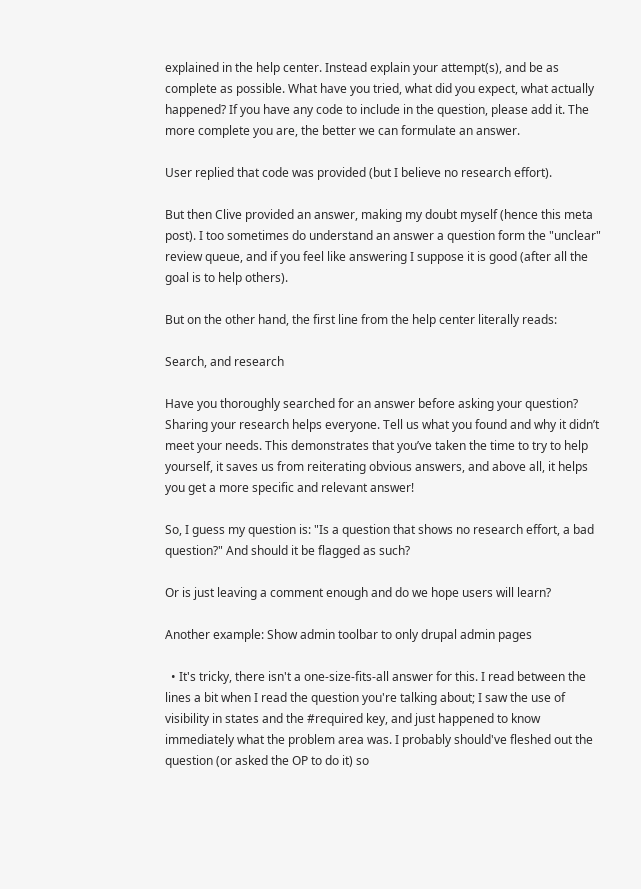explained in the help center. Instead explain your attempt(s), and be as complete as possible. What have you tried, what did you expect, what actually happened? If you have any code to include in the question, please add it. The more complete you are, the better we can formulate an answer.

User replied that code was provided (but I believe no research effort).

But then Clive provided an answer, making my doubt myself (hence this meta post). I too sometimes do understand an answer a question form the "unclear" review queue, and if you feel like answering I suppose it is good (after all the goal is to help others).

But on the other hand, the first line from the help center literally reads:

Search, and research

Have you thoroughly searched for an answer before asking your question? Sharing your research helps everyone. Tell us what you found and why it didn’t meet your needs. This demonstrates that you’ve taken the time to try to help yourself, it saves us from reiterating obvious answers, and above all, it helps you get a more specific and relevant answer!

So, I guess my question is: "Is a question that shows no research effort, a bad question?" And should it be flagged as such?

Or is just leaving a comment enough and do we hope users will learn?

Another example: Show admin toolbar to only drupal admin pages

  • It's tricky, there isn't a one-size-fits-all answer for this. I read between the lines a bit when I read the question you're talking about; I saw the use of visibility in states and the #required key, and just happened to know immediately what the problem area was. I probably should've fleshed out the question (or asked the OP to do it) so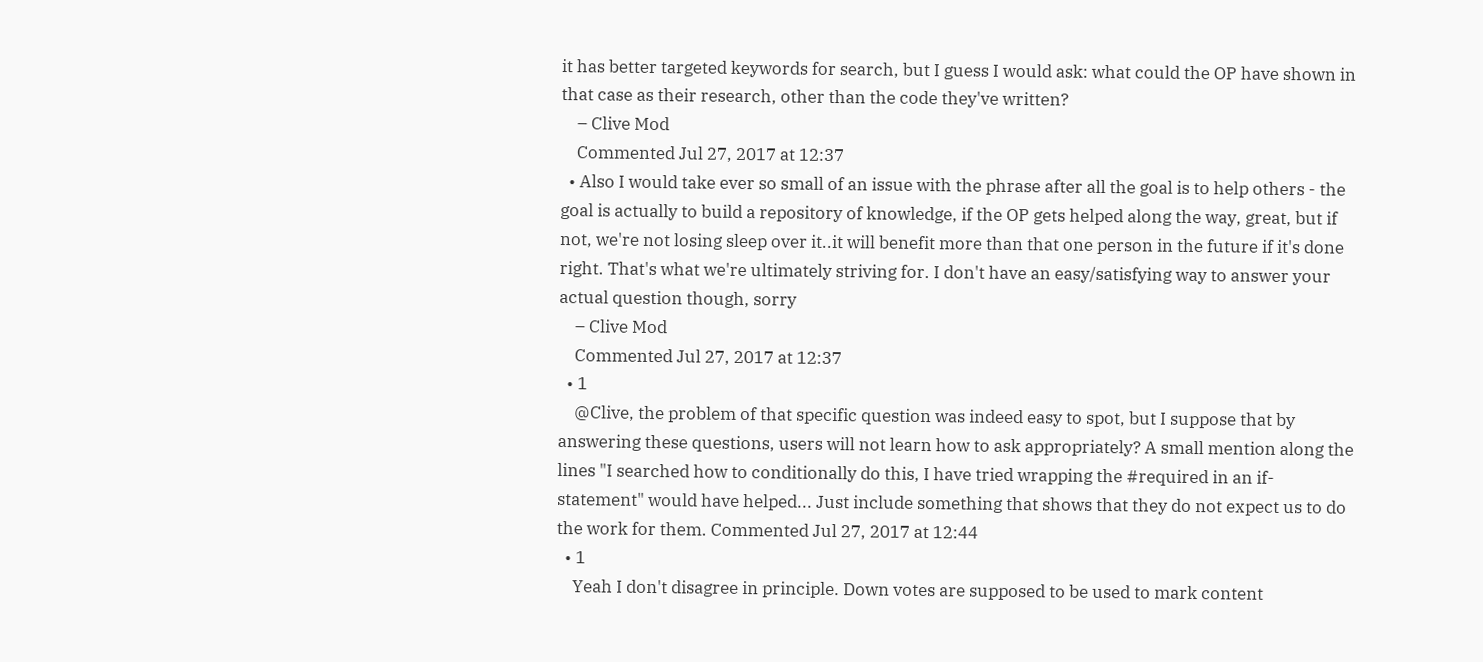it has better targeted keywords for search, but I guess I would ask: what could the OP have shown in that case as their research, other than the code they've written?
    – Clive Mod
    Commented Jul 27, 2017 at 12:37
  • Also I would take ever so small of an issue with the phrase after all the goal is to help others - the goal is actually to build a repository of knowledge, if the OP gets helped along the way, great, but if not, we're not losing sleep over it..it will benefit more than that one person in the future if it's done right. That's what we're ultimately striving for. I don't have an easy/satisfying way to answer your actual question though, sorry
    – Clive Mod
    Commented Jul 27, 2017 at 12:37
  • 1
    @Clive, the problem of that specific question was indeed easy to spot, but I suppose that by answering these questions, users will not learn how to ask appropriately? A small mention along the lines "I searched how to conditionally do this, I have tried wrapping the #required in an if-statement" would have helped... Just include something that shows that they do not expect us to do the work for them. Commented Jul 27, 2017 at 12:44
  • 1
    Yeah I don't disagree in principle. Down votes are supposed to be used to mark content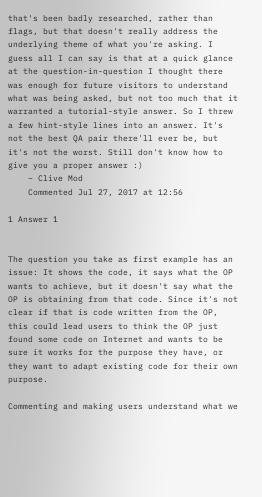that's been badly researched, rather than flags, but that doesn't really address the underlying theme of what you're asking. I guess all I can say is that at a quick glance at the question-in-question I thought there was enough for future visitors to understand what was being asked, but not too much that it warranted a tutorial-style answer. So I threw a few hint-style lines into an answer. It's not the best QA pair there'll ever be, but it's not the worst. Still don't know how to give you a proper answer :)
    – Clive Mod
    Commented Jul 27, 2017 at 12:56

1 Answer 1


The question you take as first example has an issue: It shows the code, it says what the OP wants to achieve, but it doesn't say what the OP is obtaining from that code. Since it's not clear if that is code written from the OP, this could lead users to think the OP just found some code on Internet and wants to be sure it works for the purpose they have, or they want to adapt existing code for their own purpose.

Commenting and making users understand what we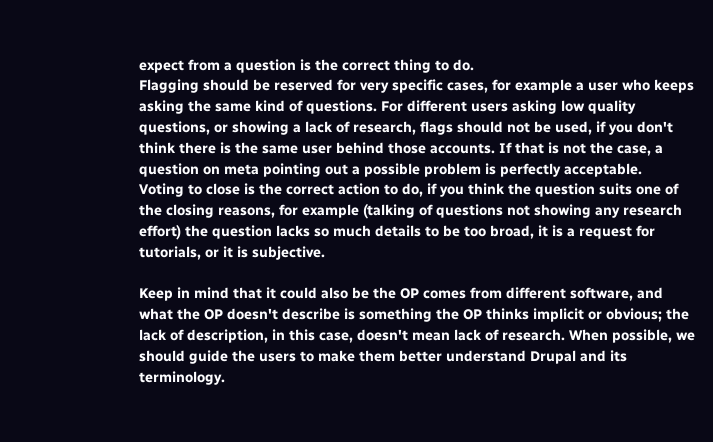expect from a question is the correct thing to do.
Flagging should be reserved for very specific cases, for example a user who keeps asking the same kind of questions. For different users asking low quality questions, or showing a lack of research, flags should not be used, if you don't think there is the same user behind those accounts. If that is not the case, a question on meta pointing out a possible problem is perfectly acceptable.
Voting to close is the correct action to do, if you think the question suits one of the closing reasons, for example (talking of questions not showing any research effort) the question lacks so much details to be too broad, it is a request for tutorials, or it is subjective.

Keep in mind that it could also be the OP comes from different software, and what the OP doesn't describe is something the OP thinks implicit or obvious; the lack of description, in this case, doesn't mean lack of research. When possible, we should guide the users to make them better understand Drupal and its terminology.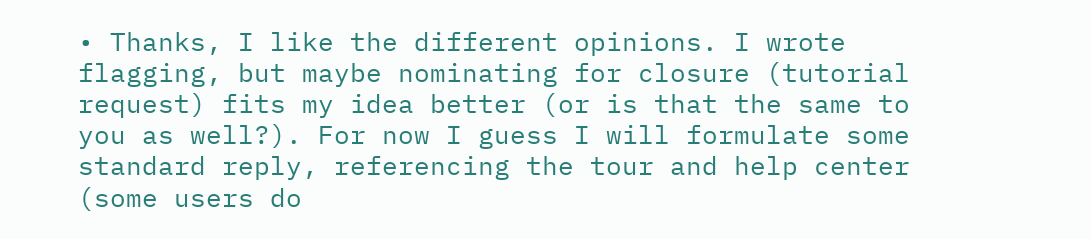• Thanks, I like the different opinions. I wrote flagging, but maybe nominating for closure (tutorial request) fits my idea better (or is that the same to you as well?). For now I guess I will formulate some standard reply, referencing the tour and help center (some users do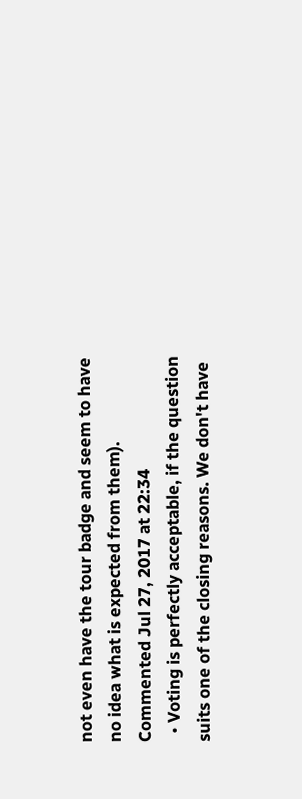not even have the tour badge and seem to have no idea what is expected from them). Commented Jul 27, 2017 at 22:34
  • Voting is perfectly acceptable, if the question suits one of the closing reasons. We don't have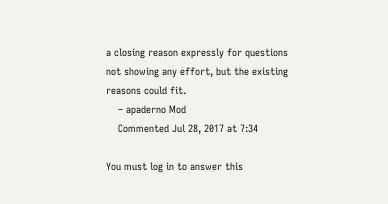a closing reason expressly for questions not showing any effort, but the existing reasons could fit.
    – apaderno Mod
    Commented Jul 28, 2017 at 7:34

You must log in to answer this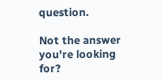question.

Not the answer you're looking for?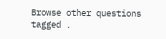Browse other questions tagged .